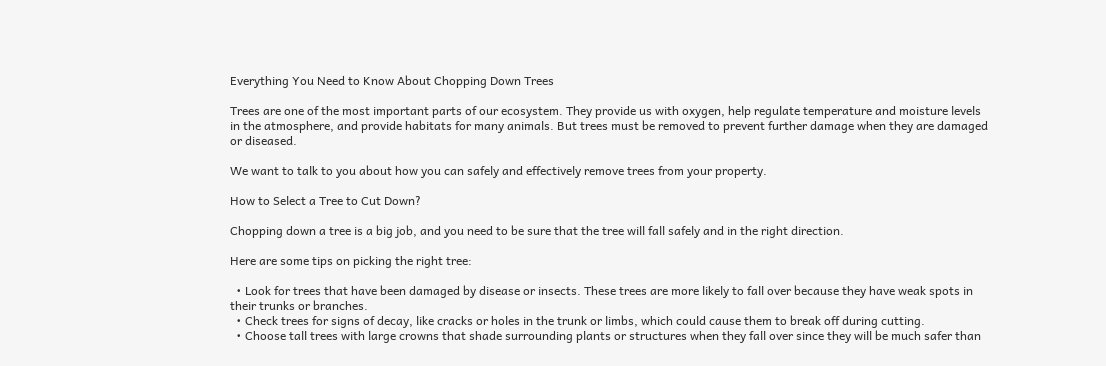Everything You Need to Know About Chopping Down Trees

Trees are one of the most important parts of our ecosystem. They provide us with oxygen, help regulate temperature and moisture levels in the atmosphere, and provide habitats for many animals. But trees must be removed to prevent further damage when they are damaged or diseased.

We want to talk to you about how you can safely and effectively remove trees from your property.

How to Select a Tree to Cut Down?

Chopping down a tree is a big job, and you need to be sure that the tree will fall safely and in the right direction.

Here are some tips on picking the right tree:

  • Look for trees that have been damaged by disease or insects. These trees are more likely to fall over because they have weak spots in their trunks or branches.
  • Check trees for signs of decay, like cracks or holes in the trunk or limbs, which could cause them to break off during cutting.
  • Choose tall trees with large crowns that shade surrounding plants or structures when they fall over since they will be much safer than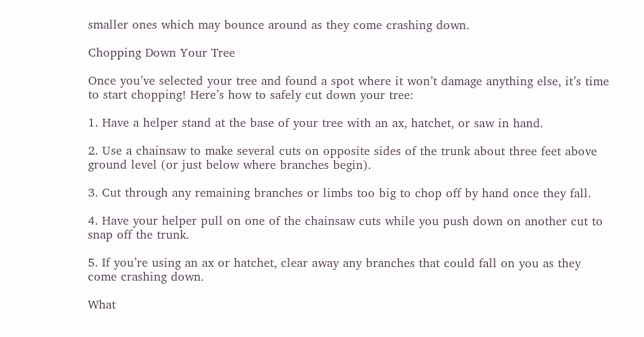smaller ones which may bounce around as they come crashing down.

Chopping Down Your Tree

Once you’ve selected your tree and found a spot where it won’t damage anything else, it’s time to start chopping! Here’s how to safely cut down your tree:

1. Have a helper stand at the base of your tree with an ax, hatchet, or saw in hand.

2. Use a chainsaw to make several cuts on opposite sides of the trunk about three feet above ground level (or just below where branches begin).

3. Cut through any remaining branches or limbs too big to chop off by hand once they fall.

4. Have your helper pull on one of the chainsaw cuts while you push down on another cut to snap off the trunk.

5. If you’re using an ax or hatchet, clear away any branches that could fall on you as they come crashing down.

What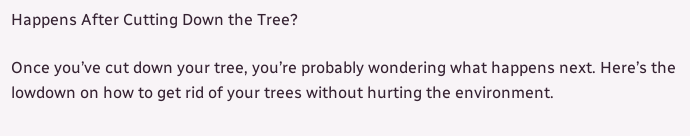Happens After Cutting Down the Tree?

Once you’ve cut down your tree, you’re probably wondering what happens next. Here’s the lowdown on how to get rid of your trees without hurting the environment.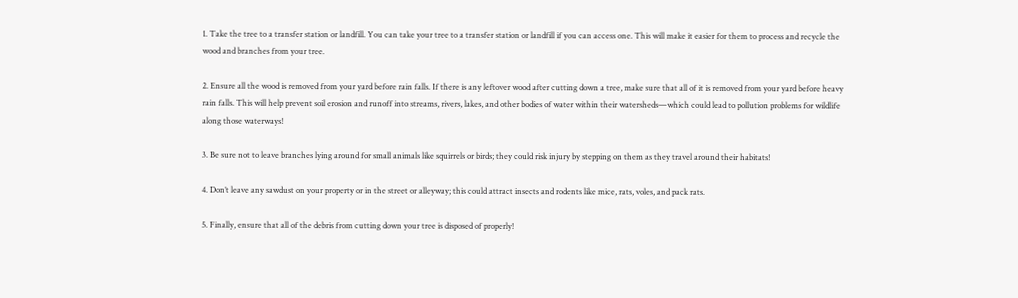1. Take the tree to a transfer station or landfill. You can take your tree to a transfer station or landfill if you can access one. This will make it easier for them to process and recycle the wood and branches from your tree.

2. Ensure all the wood is removed from your yard before rain falls. If there is any leftover wood after cutting down a tree, make sure that all of it is removed from your yard before heavy rain falls. This will help prevent soil erosion and runoff into streams, rivers, lakes, and other bodies of water within their watersheds—which could lead to pollution problems for wildlife along those waterways!

3. Be sure not to leave branches lying around for small animals like squirrels or birds; they could risk injury by stepping on them as they travel around their habitats!

4. Don’t leave any sawdust on your property or in the street or alleyway; this could attract insects and rodents like mice, rats, voles, and pack rats.

5. Finally, ensure that all of the debris from cutting down your tree is disposed of properly!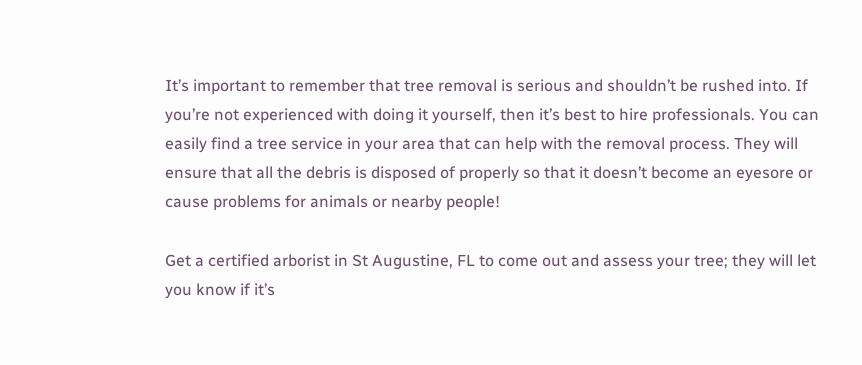It’s important to remember that tree removal is serious and shouldn’t be rushed into. If you’re not experienced with doing it yourself, then it’s best to hire professionals. You can easily find a tree service in your area that can help with the removal process. They will ensure that all the debris is disposed of properly so that it doesn’t become an eyesore or cause problems for animals or nearby people!

Get a certified arborist in St Augustine, FL to come out and assess your tree; they will let you know if it’s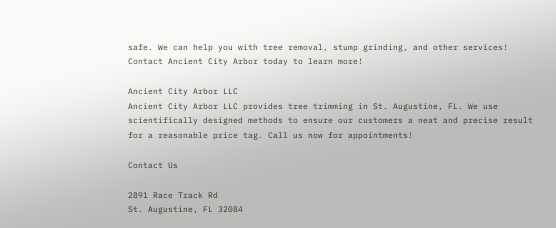safe. We can help you with tree removal, stump grinding, and other services! Contact Ancient City Arbor today to learn more!

Ancient City Arbor LLC
Ancient City Arbor LLC provides tree trimming in St. Augustine, FL. We use scientifically designed methods to ensure our customers a neat and precise result for a reasonable price tag. Call us now for appointments!

Contact Us

2891 Race Track Rd
St. Augustine, FL 32084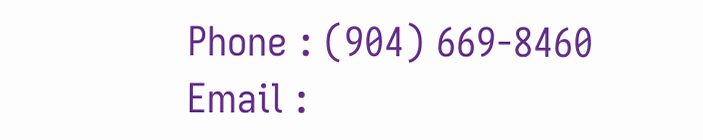Phone : (904) 669-8460
Email :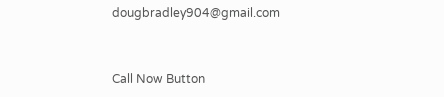dougbradley904@gmail.com


Call Now Button